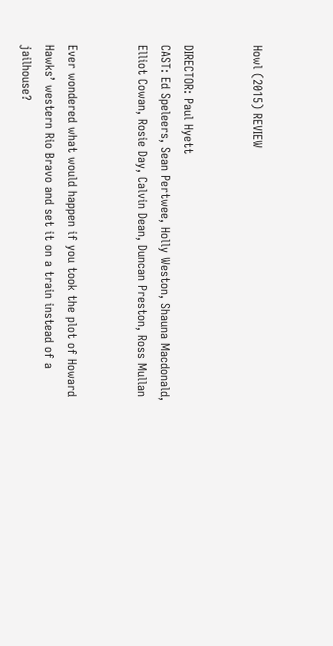Howl (2015) REVIEW


DIRECTOR: Paul Hyett
CAST: Ed Speleers, Sean Pertwee, Holly Weston, Shauna Macdonald, Elliot Cowan, Rosie Day, Calvin Dean, Duncan Preston, Ross Mullan


Ever wondered what would happen if you took the plot of Howard Hawks’ western Rio Bravo and set it on a train instead of a jailhouse?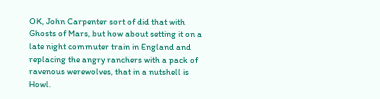OK, John Carpenter sort of did that with Ghosts of Mars, but how about setting it on a late night commuter train in England and replacing the angry ranchers with a pack of ravenous werewolves, that in a nutshell is Howl.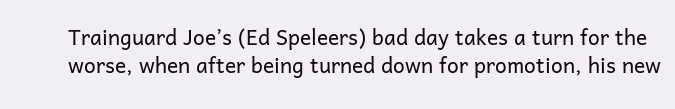Trainguard Joe’s (Ed Speleers) bad day takes a turn for the worse, when after being turned down for promotion, his new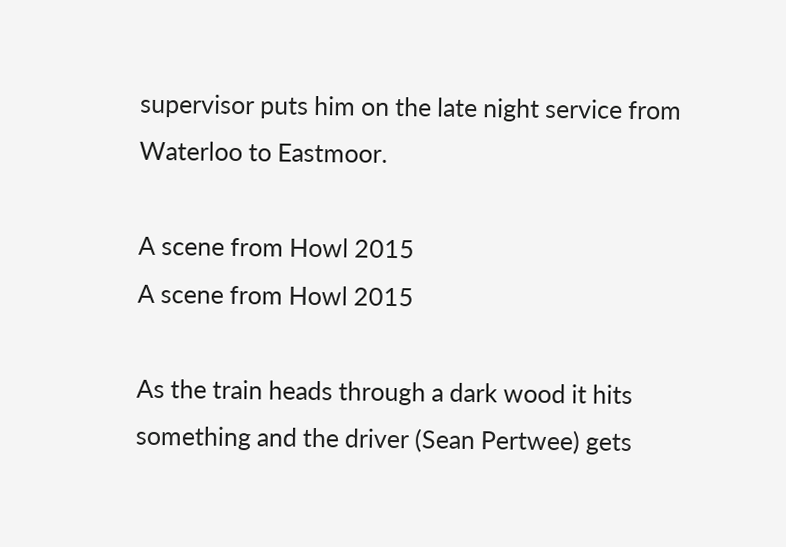supervisor puts him on the late night service from Waterloo to Eastmoor.

A scene from Howl 2015
A scene from Howl 2015

As the train heads through a dark wood it hits something and the driver (Sean Pertwee) gets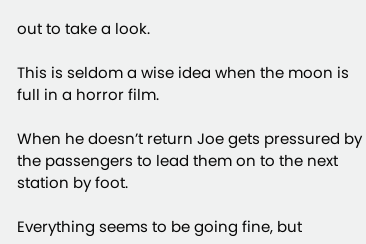out to take a look.

This is seldom a wise idea when the moon is full in a horror film.

When he doesn’t return Joe gets pressured by the passengers to lead them on to the next station by foot.

Everything seems to be going fine, but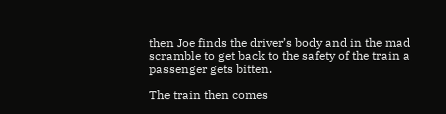then Joe finds the driver’s body and in the mad scramble to get back to the safety of the train a passenger gets bitten.

The train then comes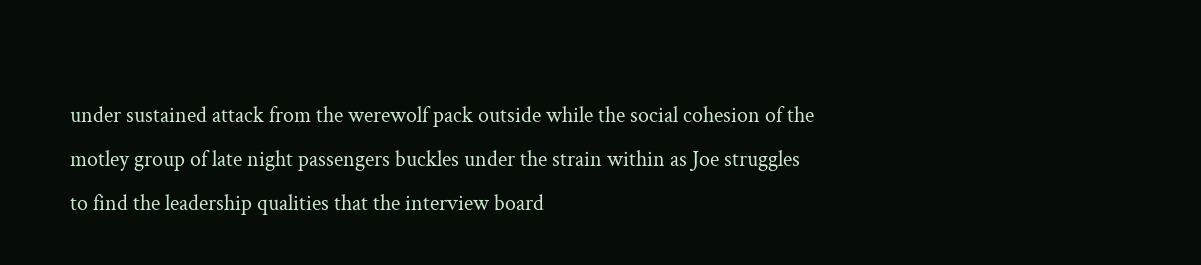under sustained attack from the werewolf pack outside while the social cohesion of the motley group of late night passengers buckles under the strain within as Joe struggles to find the leadership qualities that the interview board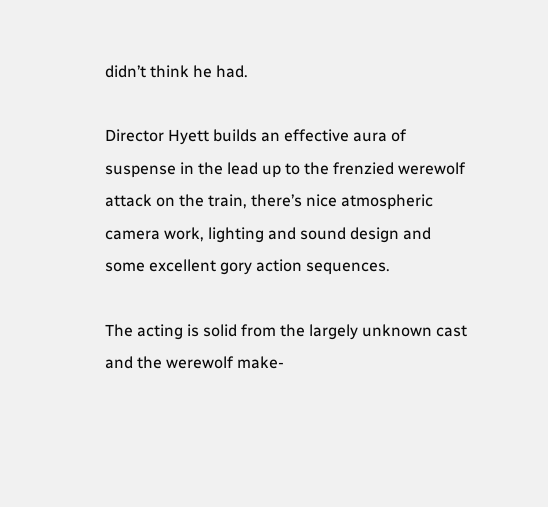didn’t think he had.

Director Hyett builds an effective aura of suspense in the lead up to the frenzied werewolf attack on the train, there’s nice atmospheric camera work, lighting and sound design and some excellent gory action sequences.

The acting is solid from the largely unknown cast and the werewolf make-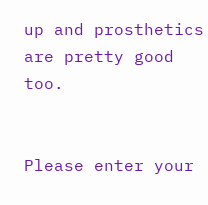up and prosthetics are pretty good too.


Please enter your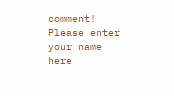comment!
Please enter your name here